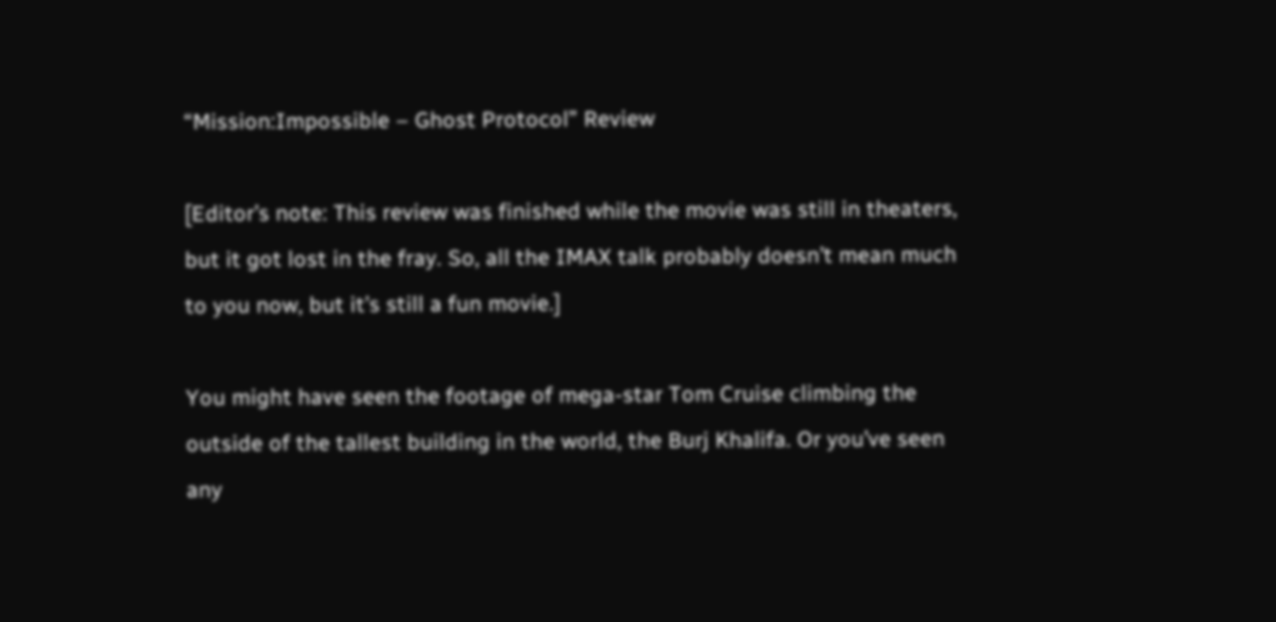“Mission:Impossible – Ghost Protocol” Review

[Editor’s note: This review was finished while the movie was still in theaters, but it got lost in the fray. So, all the IMAX talk probably doesn’t mean much to you now, but it’s still a fun movie.]

You might have seen the footage of mega-star Tom Cruise climbing the outside of the tallest building in the world, the Burj Khalifa. Or you’ve seen any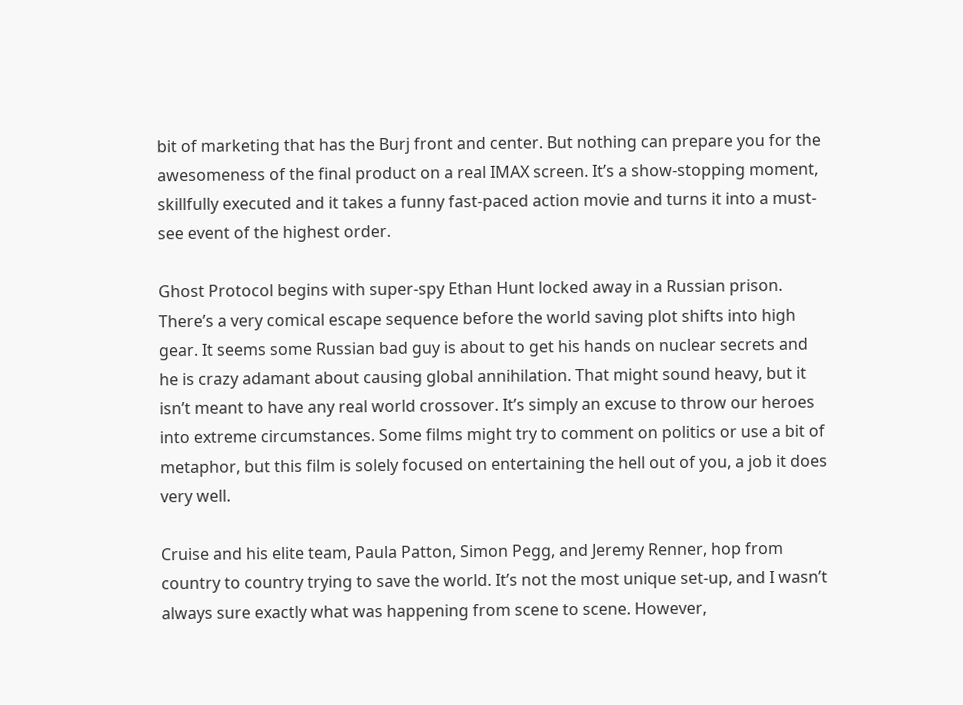bit of marketing that has the Burj front and center. But nothing can prepare you for the awesomeness of the final product on a real IMAX screen. It’s a show-stopping moment, skillfully executed and it takes a funny fast-paced action movie and turns it into a must-see event of the highest order.

Ghost Protocol begins with super-spy Ethan Hunt locked away in a Russian prison. There’s a very comical escape sequence before the world saving plot shifts into high gear. It seems some Russian bad guy is about to get his hands on nuclear secrets and he is crazy adamant about causing global annihilation. That might sound heavy, but it isn’t meant to have any real world crossover. It’s simply an excuse to throw our heroes into extreme circumstances. Some films might try to comment on politics or use a bit of metaphor, but this film is solely focused on entertaining the hell out of you, a job it does very well.

Cruise and his elite team, Paula Patton, Simon Pegg, and Jeremy Renner, hop from country to country trying to save the world. It’s not the most unique set-up, and I wasn’t always sure exactly what was happening from scene to scene. However,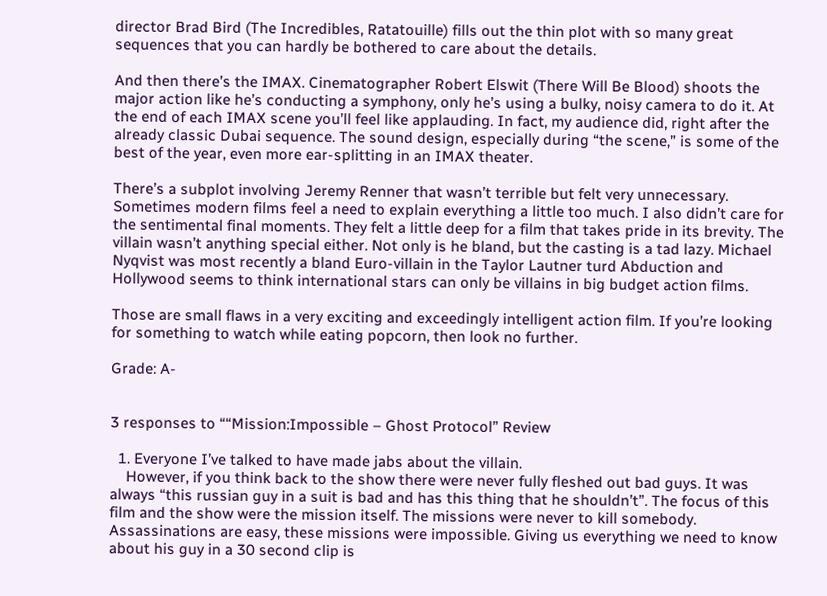director Brad Bird (The Incredibles, Ratatouille) fills out the thin plot with so many great sequences that you can hardly be bothered to care about the details.

And then there’s the IMAX. Cinematographer Robert Elswit (There Will Be Blood) shoots the major action like he’s conducting a symphony, only he’s using a bulky, noisy camera to do it. At the end of each IMAX scene you’ll feel like applauding. In fact, my audience did, right after the already classic Dubai sequence. The sound design, especially during “the scene,” is some of the best of the year, even more ear-splitting in an IMAX theater.

There’s a subplot involving Jeremy Renner that wasn’t terrible but felt very unnecessary. Sometimes modern films feel a need to explain everything a little too much. I also didn’t care for the sentimental final moments. They felt a little deep for a film that takes pride in its brevity. The villain wasn’t anything special either. Not only is he bland, but the casting is a tad lazy. Michael Nyqvist was most recently a bland Euro-villain in the Taylor Lautner turd Abduction and Hollywood seems to think international stars can only be villains in big budget action films.

Those are small flaws in a very exciting and exceedingly intelligent action film. If you’re looking for something to watch while eating popcorn, then look no further.

Grade: A-


3 responses to ““Mission:Impossible – Ghost Protocol” Review

  1. Everyone I’ve talked to have made jabs about the villain.
    However, if you think back to the show there were never fully fleshed out bad guys. It was always “this russian guy in a suit is bad and has this thing that he shouldn’t”. The focus of this film and the show were the mission itself. The missions were never to kill somebody. Assassinations are easy, these missions were impossible. Giving us everything we need to know about his guy in a 30 second clip is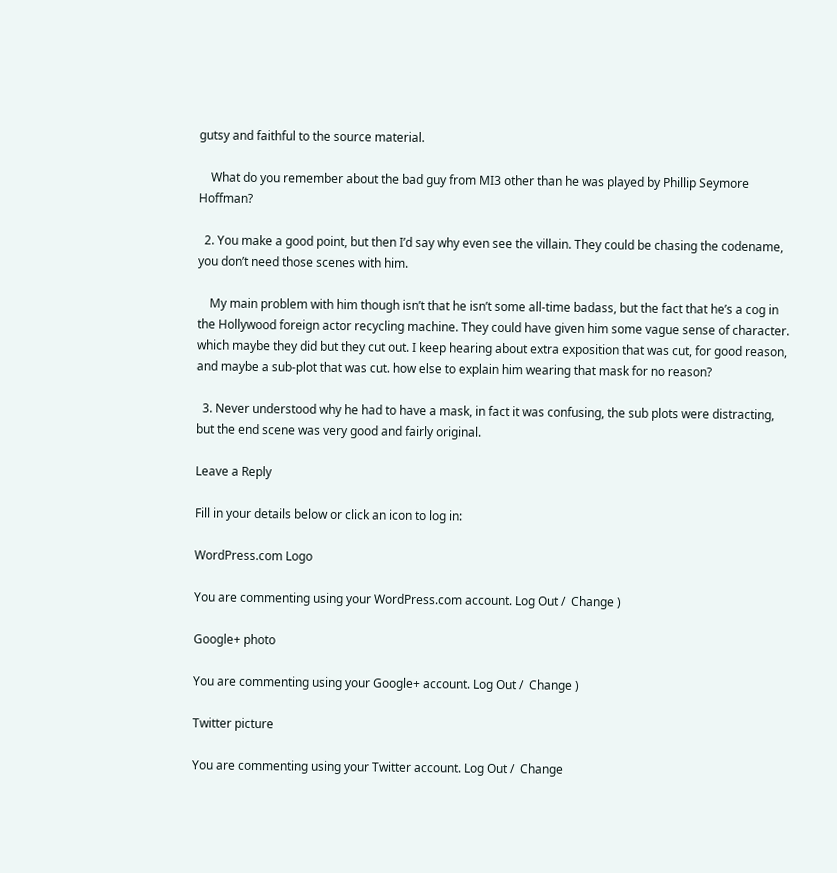gutsy and faithful to the source material.

    What do you remember about the bad guy from MI3 other than he was played by Phillip Seymore Hoffman?

  2. You make a good point, but then I’d say why even see the villain. They could be chasing the codename, you don’t need those scenes with him.

    My main problem with him though isn’t that he isn’t some all-time badass, but the fact that he’s a cog in the Hollywood foreign actor recycling machine. They could have given him some vague sense of character. which maybe they did but they cut out. I keep hearing about extra exposition that was cut, for good reason, and maybe a sub-plot that was cut. how else to explain him wearing that mask for no reason?

  3. Never understood why he had to have a mask, in fact it was confusing, the sub plots were distracting, but the end scene was very good and fairly original.

Leave a Reply

Fill in your details below or click an icon to log in:

WordPress.com Logo

You are commenting using your WordPress.com account. Log Out /  Change )

Google+ photo

You are commenting using your Google+ account. Log Out /  Change )

Twitter picture

You are commenting using your Twitter account. Log Out /  Change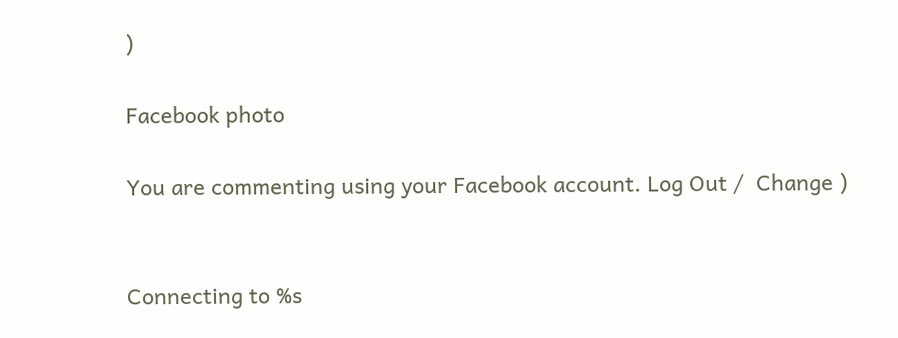)

Facebook photo

You are commenting using your Facebook account. Log Out /  Change )


Connecting to %s